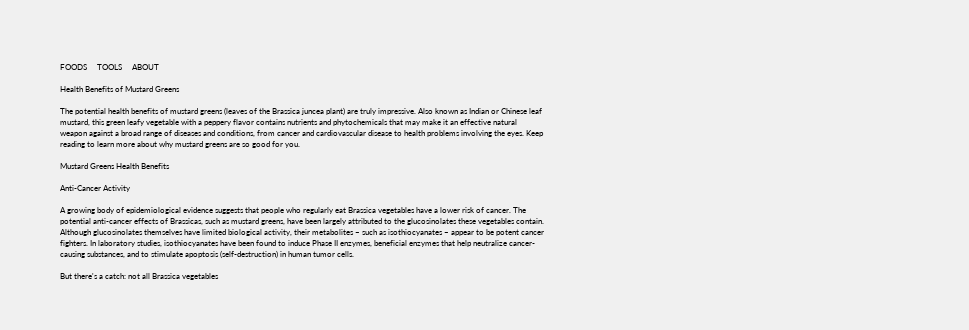FOODS     TOOLS     ABOUT

Health Benefits of Mustard Greens

The potential health benefits of mustard greens (leaves of the Brassica juncea plant) are truly impressive. Also known as Indian or Chinese leaf mustard, this green leafy vegetable with a peppery flavor contains nutrients and phytochemicals that may make it an effective natural weapon against a broad range of diseases and conditions, from cancer and cardiovascular disease to health problems involving the eyes. Keep reading to learn more about why mustard greens are so good for you.

Mustard Greens Health Benefits

Anti-Cancer Activity

A growing body of epidemiological evidence suggests that people who regularly eat Brassica vegetables have a lower risk of cancer. The potential anti-cancer effects of Brassicas, such as mustard greens, have been largely attributed to the glucosinolates these vegetables contain. Although glucosinolates themselves have limited biological activity, their metabolites – such as isothiocyanates – appear to be potent cancer fighters. In laboratory studies, isothiocyanates have been found to induce Phase II enzymes, beneficial enzymes that help neutralize cancer-causing substances, and to stimulate apoptosis (self-destruction) in human tumor cells.

But there's a catch: not all Brassica vegetables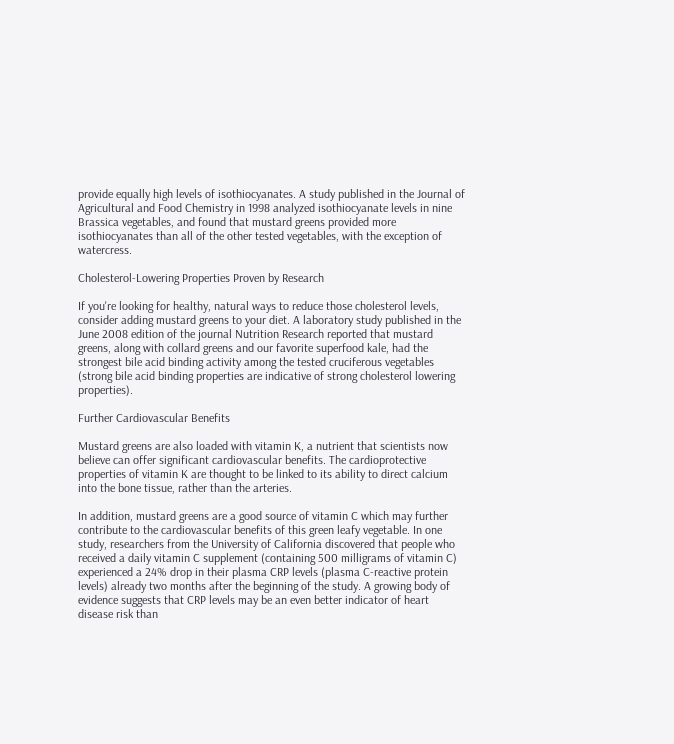provide equally high levels of isothiocyanates. A study published in the Journal of Agricultural and Food Chemistry in 1998 analyzed isothiocyanate levels in nine Brassica vegetables, and found that mustard greens provided more isothiocyanates than all of the other tested vegetables, with the exception of watercress.

Cholesterol-Lowering Properties Proven by Research

If you're looking for healthy, natural ways to reduce those cholesterol levels, consider adding mustard greens to your diet. A laboratory study published in the June 2008 edition of the journal Nutrition Research reported that mustard greens, along with collard greens and our favorite superfood kale, had the strongest bile acid binding activity among the tested cruciferous vegetables (strong bile acid binding properties are indicative of strong cholesterol lowering properties).

Further Cardiovascular Benefits

Mustard greens are also loaded with vitamin K, a nutrient that scientists now believe can offer significant cardiovascular benefits. The cardioprotective properties of vitamin K are thought to be linked to its ability to direct calcium into the bone tissue, rather than the arteries.

In addition, mustard greens are a good source of vitamin C which may further contribute to the cardiovascular benefits of this green leafy vegetable. In one study, researchers from the University of California discovered that people who received a daily vitamin C supplement (containing 500 milligrams of vitamin C) experienced a 24% drop in their plasma CRP levels (plasma C-reactive protein levels) already two months after the beginning of the study. A growing body of evidence suggests that CRP levels may be an even better indicator of heart disease risk than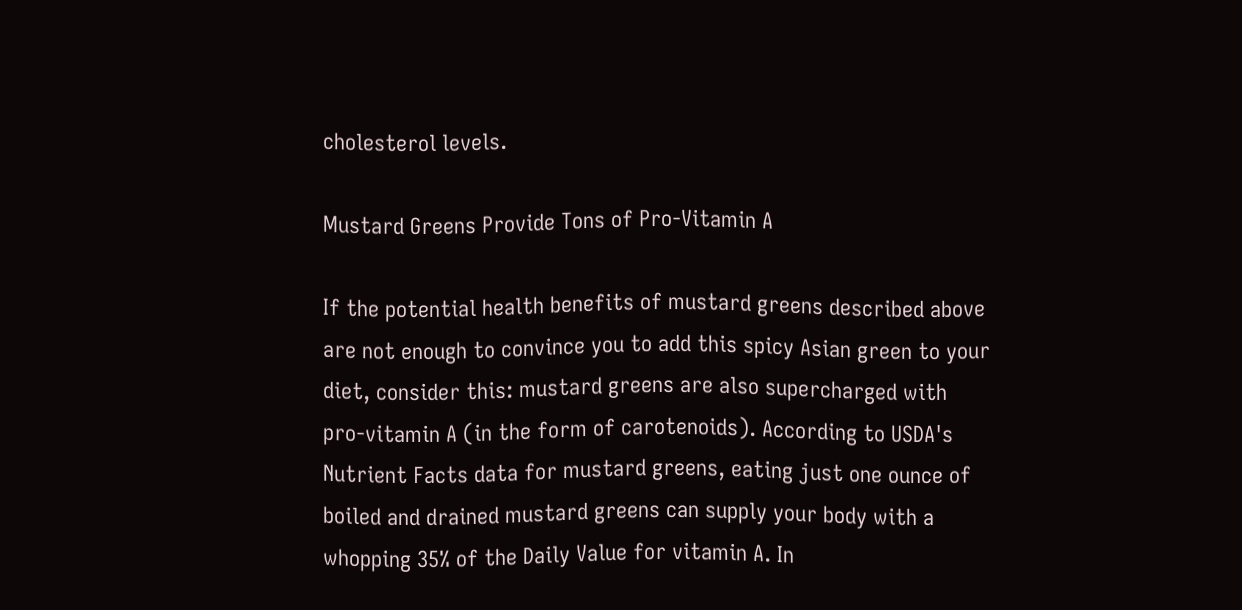cholesterol levels.

Mustard Greens Provide Tons of Pro-Vitamin A

If the potential health benefits of mustard greens described above are not enough to convince you to add this spicy Asian green to your diet, consider this: mustard greens are also supercharged with pro-vitamin A (in the form of carotenoids). According to USDA's Nutrient Facts data for mustard greens, eating just one ounce of boiled and drained mustard greens can supply your body with a whopping 35% of the Daily Value for vitamin A. In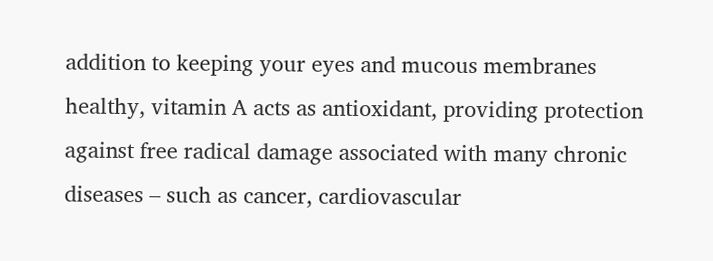addition to keeping your eyes and mucous membranes healthy, vitamin A acts as antioxidant, providing protection against free radical damage associated with many chronic diseases – such as cancer, cardiovascular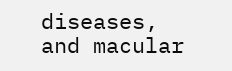diseases, and macular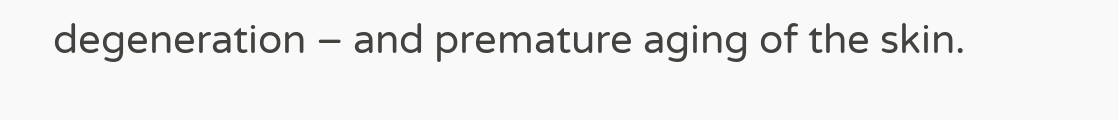degeneration – and premature aging of the skin.